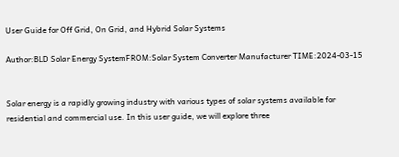User Guide for Off Grid, On Grid, and Hybrid Solar Systems

Author:BLD Solar Energy SystemFROM:Solar System Converter Manufacturer TIME:2024-03-15


Solar energy is a rapidly growing industry with various types of solar systems available for residential and commercial use. In this user guide, we will explore three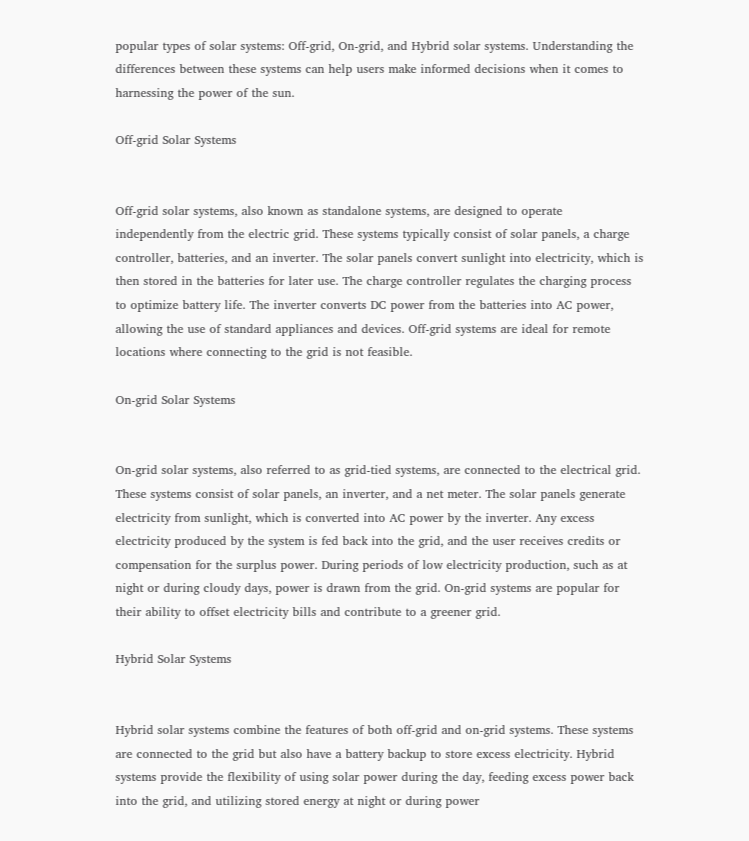popular types of solar systems: Off-grid, On-grid, and Hybrid solar systems. Understanding the differences between these systems can help users make informed decisions when it comes to harnessing the power of the sun.

Off-grid Solar Systems


Off-grid solar systems, also known as standalone systems, are designed to operate independently from the electric grid. These systems typically consist of solar panels, a charge controller, batteries, and an inverter. The solar panels convert sunlight into electricity, which is then stored in the batteries for later use. The charge controller regulates the charging process to optimize battery life. The inverter converts DC power from the batteries into AC power, allowing the use of standard appliances and devices. Off-grid systems are ideal for remote locations where connecting to the grid is not feasible.

On-grid Solar Systems


On-grid solar systems, also referred to as grid-tied systems, are connected to the electrical grid. These systems consist of solar panels, an inverter, and a net meter. The solar panels generate electricity from sunlight, which is converted into AC power by the inverter. Any excess electricity produced by the system is fed back into the grid, and the user receives credits or compensation for the surplus power. During periods of low electricity production, such as at night or during cloudy days, power is drawn from the grid. On-grid systems are popular for their ability to offset electricity bills and contribute to a greener grid.

Hybrid Solar Systems


Hybrid solar systems combine the features of both off-grid and on-grid systems. These systems are connected to the grid but also have a battery backup to store excess electricity. Hybrid systems provide the flexibility of using solar power during the day, feeding excess power back into the grid, and utilizing stored energy at night or during power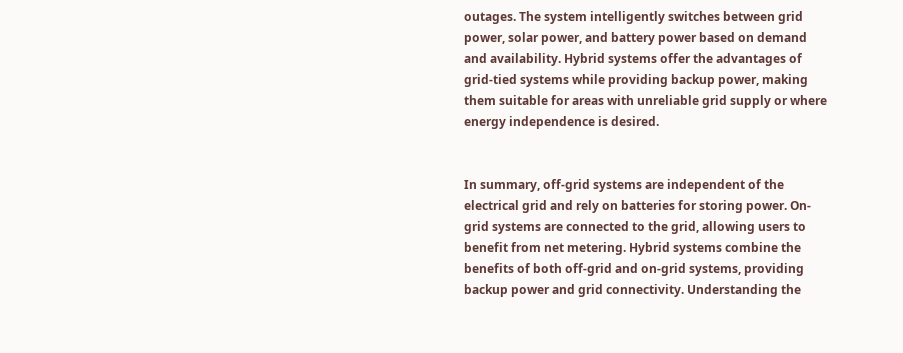outages. The system intelligently switches between grid power, solar power, and battery power based on demand and availability. Hybrid systems offer the advantages of grid-tied systems while providing backup power, making them suitable for areas with unreliable grid supply or where energy independence is desired.


In summary, off-grid systems are independent of the electrical grid and rely on batteries for storing power. On-grid systems are connected to the grid, allowing users to benefit from net metering. Hybrid systems combine the benefits of both off-grid and on-grid systems, providing backup power and grid connectivity. Understanding the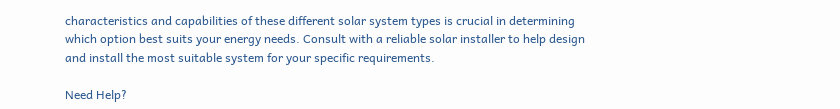characteristics and capabilities of these different solar system types is crucial in determining which option best suits your energy needs. Consult with a reliable solar installer to help design and install the most suitable system for your specific requirements.

Need Help?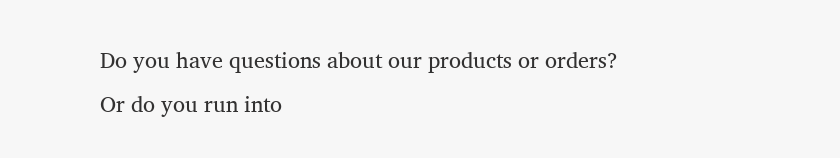Do you have questions about our products or orders? Or do you run into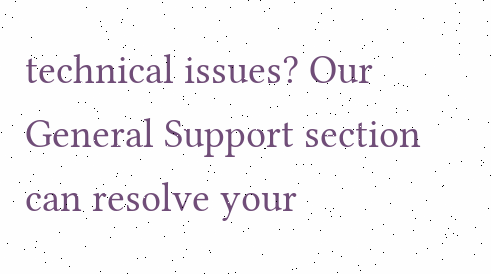technical issues? Our General Support section can resolve your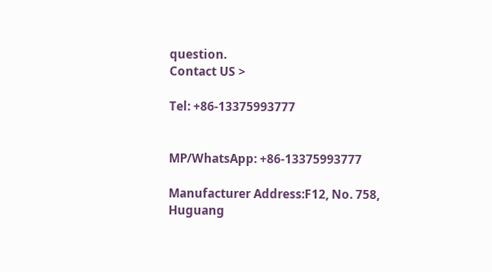question.
Contact US >

Tel: +86-13375993777


MP/WhatsApp: +86-13375993777

Manufacturer Address:F12, No. 758, Huguang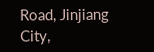Road, Jinjiang City,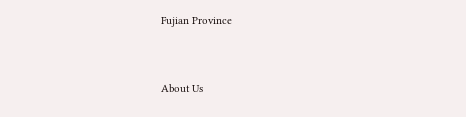Fujian Province


About Us